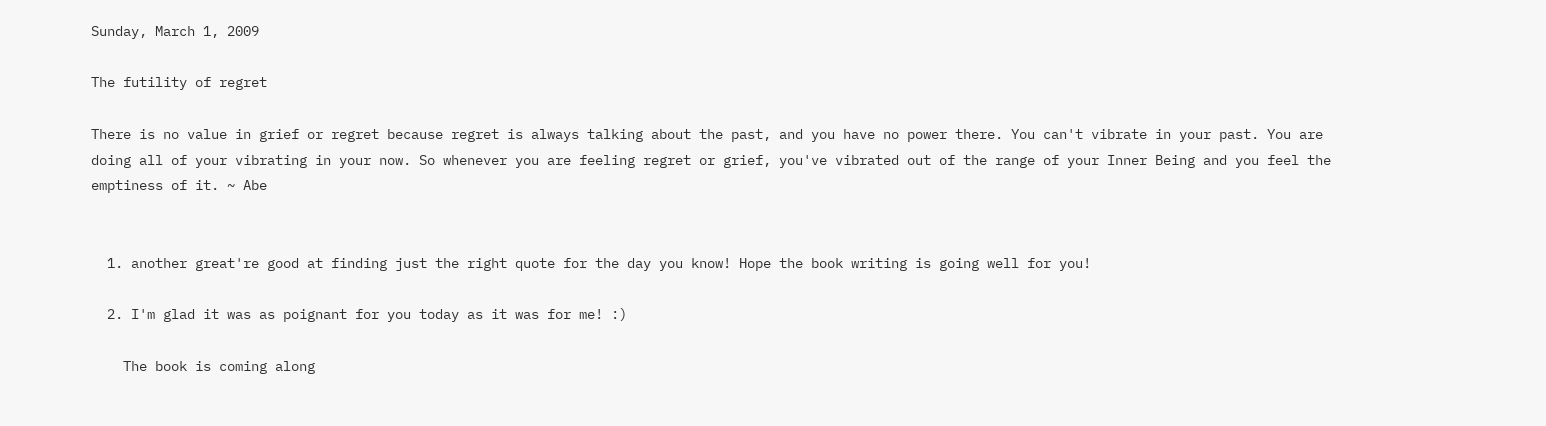Sunday, March 1, 2009

The futility of regret

There is no value in grief or regret because regret is always talking about the past, and you have no power there. You can't vibrate in your past. You are doing all of your vibrating in your now. So whenever you are feeling regret or grief, you've vibrated out of the range of your Inner Being and you feel the emptiness of it. ~ Abe


  1. another great're good at finding just the right quote for the day you know! Hope the book writing is going well for you!

  2. I'm glad it was as poignant for you today as it was for me! :)

    The book is coming along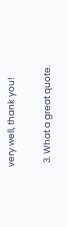very well, thank you!

  3. What a great quote.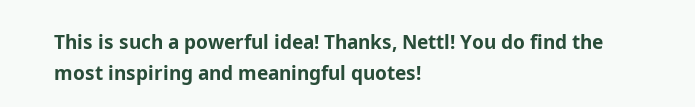This is such a powerful idea! Thanks, Nettl! You do find the most inspiring and meaningful quotes!